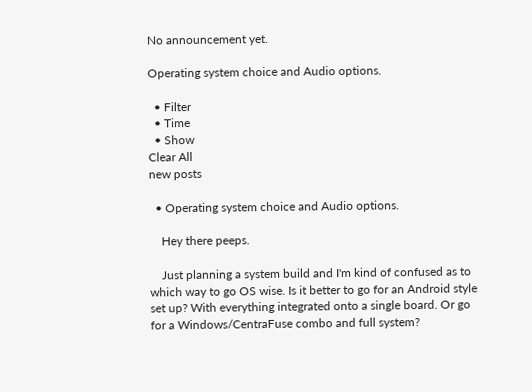No announcement yet.

Operating system choice and Audio options.

  • Filter
  • Time
  • Show
Clear All
new posts

  • Operating system choice and Audio options.

    Hey there peeps.

    Just planning a system build and I'm kind of confused as to which way to go OS wise. Is it better to go for an Android style set up? With everything integrated onto a single board. Or go for a Windows/CentraFuse combo and full system?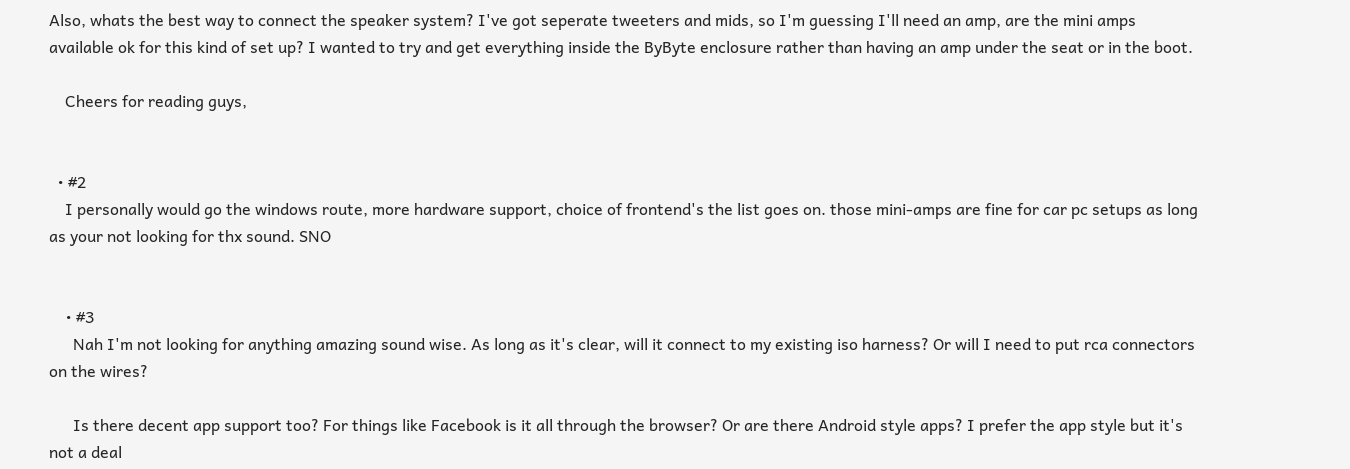Also, whats the best way to connect the speaker system? I've got seperate tweeters and mids, so I'm guessing I'll need an amp, are the mini amps available ok for this kind of set up? I wanted to try and get everything inside the ByByte enclosure rather than having an amp under the seat or in the boot.

    Cheers for reading guys,


  • #2
    I personally would go the windows route, more hardware support, choice of frontend's the list goes on. those mini-amps are fine for car pc setups as long as your not looking for thx sound. SNO


    • #3
      Nah I'm not looking for anything amazing sound wise. As long as it's clear, will it connect to my existing iso harness? Or will I need to put rca connectors on the wires?

      Is there decent app support too? For things like Facebook is it all through the browser? Or are there Android style apps? I prefer the app style but it's not a deal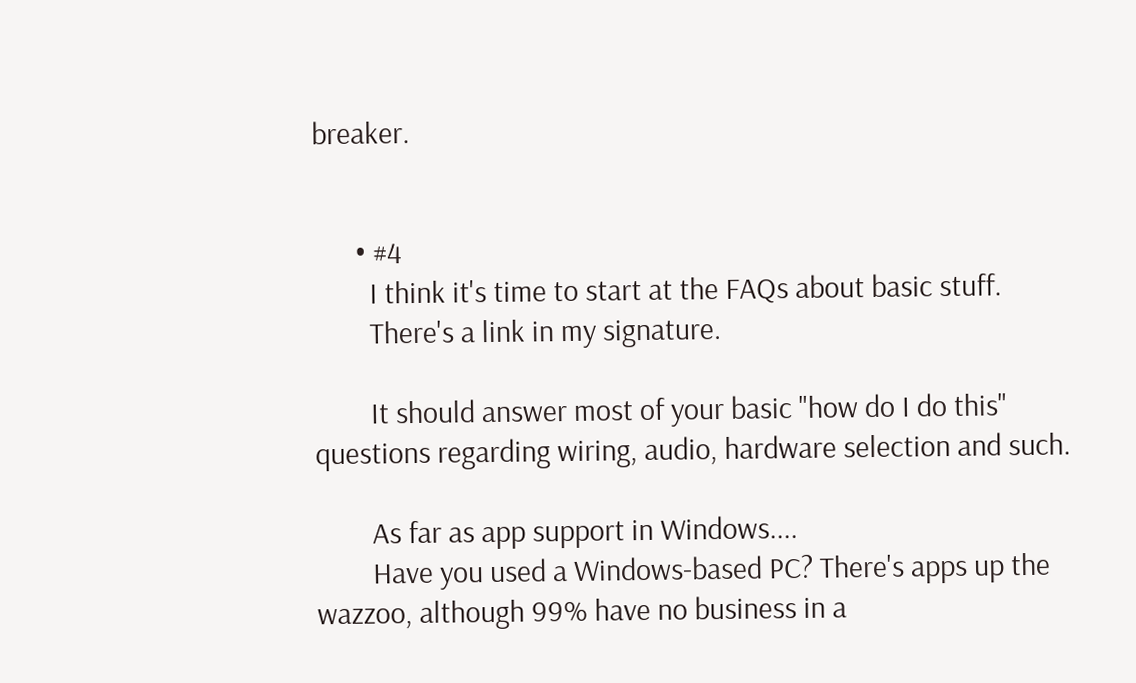breaker.


      • #4
        I think it's time to start at the FAQs about basic stuff.
        There's a link in my signature.

        It should answer most of your basic "how do I do this" questions regarding wiring, audio, hardware selection and such.

        As far as app support in Windows....
        Have you used a Windows-based PC? There's apps up the wazzoo, although 99% have no business in a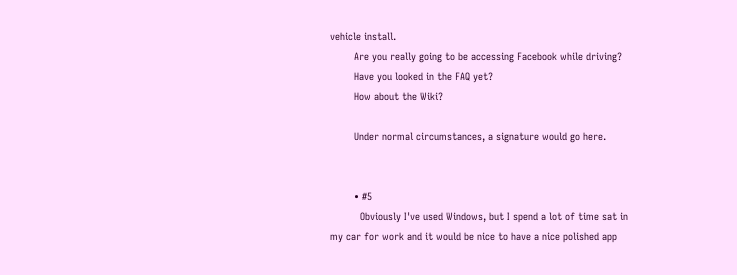vehicle install.
        Are you really going to be accessing Facebook while driving?
        Have you looked in the FAQ yet?
        How about the Wiki?

        Under normal circumstances, a signature would go here.


        • #5
          Obviously I've used Windows, but I spend a lot of time sat in my car for work and it would be nice to have a nice polished app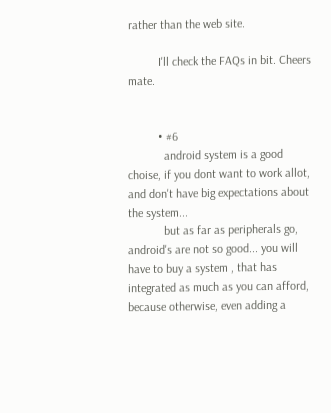rather than the web site.

          I'll check the FAQs in bit. Cheers mate.


          • #6
            android system is a good choise, if you dont want to work allot, and don't have big expectations about the system...
            but as far as peripherals go, android's are not so good... you will have to buy a system , that has integrated as much as you can afford, because otherwise, even adding a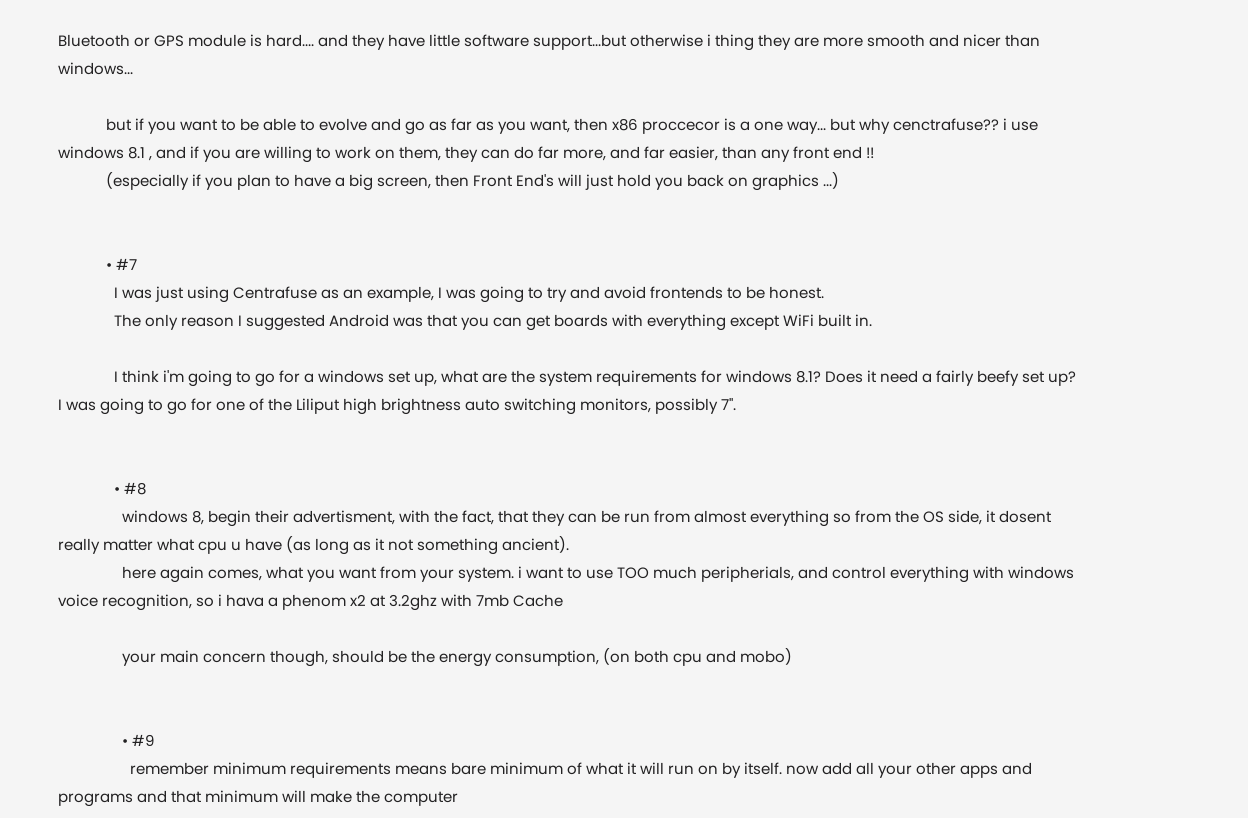Bluetooth or GPS module is hard.... and they have little software support...but otherwise i thing they are more smooth and nicer than windows...

            but if you want to be able to evolve and go as far as you want, then x86 proccecor is a one way... but why cenctrafuse?? i use windows 8.1 , and if you are willing to work on them, they can do far more, and far easier, than any front end !!
            (especially if you plan to have a big screen, then Front End's will just hold you back on graphics ...)


            • #7
              I was just using Centrafuse as an example, I was going to try and avoid frontends to be honest.
              The only reason I suggested Android was that you can get boards with everything except WiFi built in.

              I think i'm going to go for a windows set up, what are the system requirements for windows 8.1? Does it need a fairly beefy set up? I was going to go for one of the Liliput high brightness auto switching monitors, possibly 7".


              • #8
                windows 8, begin their advertisment, with the fact, that they can be run from almost everything so from the OS side, it dosent really matter what cpu u have (as long as it not something ancient).
                here again comes, what you want from your system. i want to use TOO much peripherials, and control everything with windows voice recognition, so i hava a phenom x2 at 3.2ghz with 7mb Cache

                your main concern though, should be the energy consumption, (on both cpu and mobo)


                • #9
                  remember minimum requirements means bare minimum of what it will run on by itself. now add all your other apps and programs and that minimum will make the computer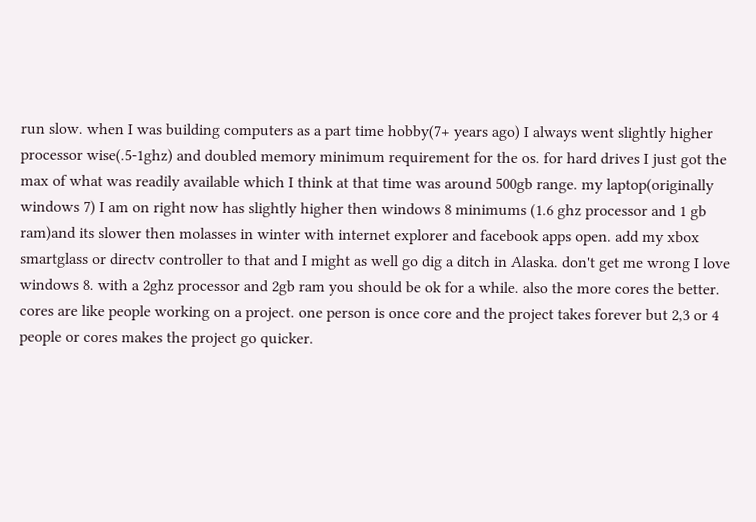run slow. when I was building computers as a part time hobby(7+ years ago) I always went slightly higher processor wise(.5-1ghz) and doubled memory minimum requirement for the os. for hard drives I just got the max of what was readily available which I think at that time was around 500gb range. my laptop(originally windows 7) I am on right now has slightly higher then windows 8 minimums (1.6 ghz processor and 1 gb ram)and its slower then molasses in winter with internet explorer and facebook apps open. add my xbox smartglass or directv controller to that and I might as well go dig a ditch in Alaska. don't get me wrong I love windows 8. with a 2ghz processor and 2gb ram you should be ok for a while. also the more cores the better. cores are like people working on a project. one person is once core and the project takes forever but 2,3 or 4 people or cores makes the project go quicker.